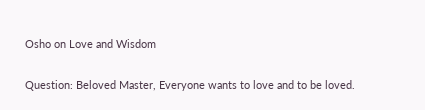Osho on Love and Wisdom

Question: Beloved Master, Everyone wants to love and to be loved.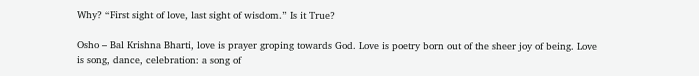Why? “First sight of love, last sight of wisdom.” Is it True?

Osho – Bal Krishna Bharti, love is prayer groping towards God. Love is poetry born out of the sheer joy of being. Love is song, dance, celebration: a song of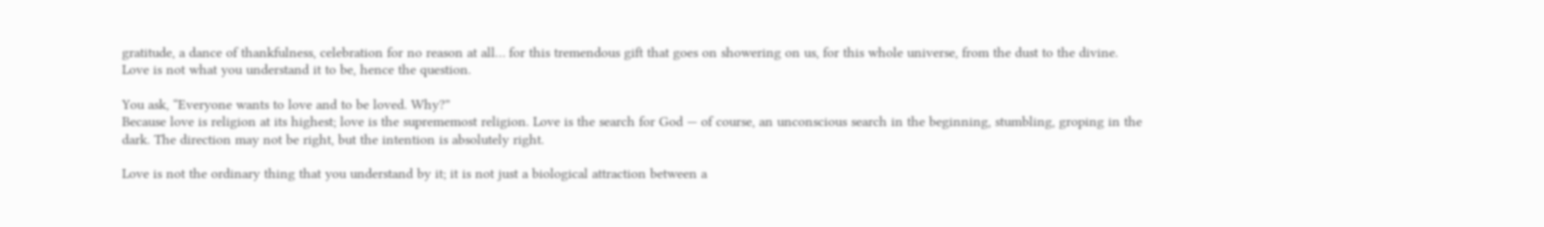gratitude, a dance of thankfulness, celebration for no reason at all… for this tremendous gift that goes on showering on us, for this whole universe, from the dust to the divine. Love is not what you understand it to be, hence the question.

You ask, “Everyone wants to love and to be loved. Why?”
Because love is religion at its highest; love is the suprememost religion. Love is the search for God — of course, an unconscious search in the beginning, stumbling, groping in the dark. The direction may not be right, but the intention is absolutely right.

Love is not the ordinary thing that you understand by it; it is not just a biological attraction between a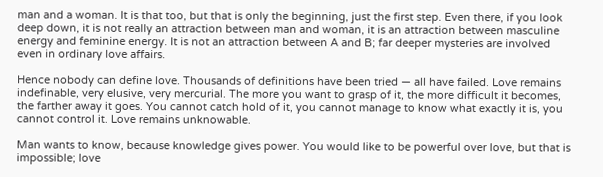man and a woman. It is that too, but that is only the beginning, just the first step. Even there, if you look deep down, it is not really an attraction between man and woman, it is an attraction between masculine energy and feminine energy. It is not an attraction between A and B; far deeper mysteries are involved even in ordinary love affairs.

Hence nobody can define love. Thousands of definitions have been tried — all have failed. Love remains indefinable, very elusive, very mercurial. The more you want to grasp of it, the more difficult it becomes, the farther away it goes. You cannot catch hold of it, you cannot manage to know what exactly it is, you cannot control it. Love remains unknowable.

Man wants to know, because knowledge gives power. You would like to be powerful over love, but that is impossible; love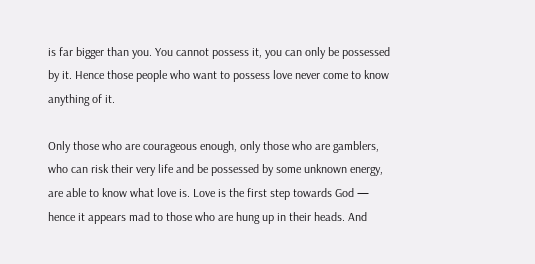is far bigger than you. You cannot possess it, you can only be possessed by it. Hence those people who want to possess love never come to know anything of it.

Only those who are courageous enough, only those who are gamblers, who can risk their very life and be possessed by some unknown energy, are able to know what love is. Love is the first step towards God — hence it appears mad to those who are hung up in their heads. And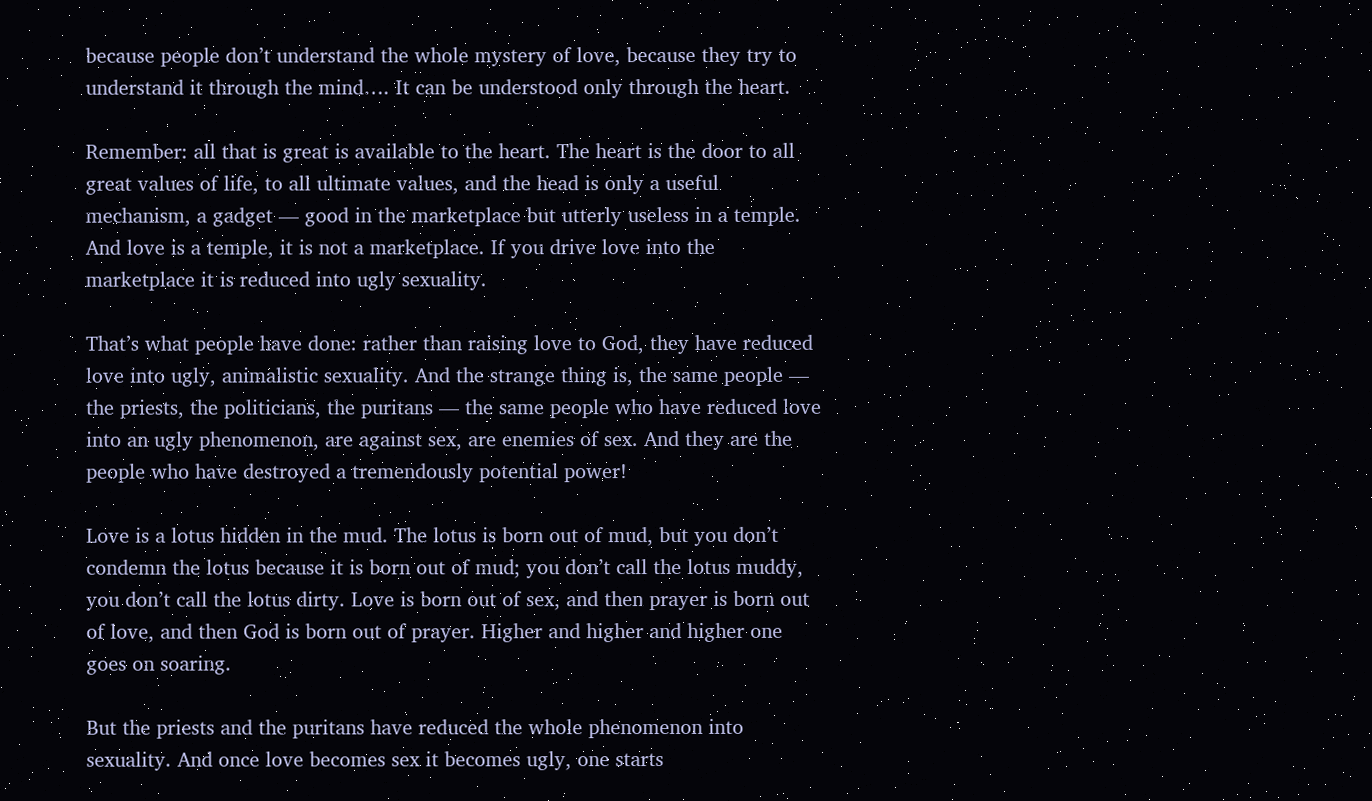because people don’t understand the whole mystery of love, because they try to understand it through the mind…. It can be understood only through the heart.

Remember: all that is great is available to the heart. The heart is the door to all great values of life, to all ultimate values, and the head is only a useful mechanism, a gadget — good in the marketplace but utterly useless in a temple. And love is a temple, it is not a marketplace. If you drive love into the marketplace it is reduced into ugly sexuality.

That’s what people have done: rather than raising love to God, they have reduced love into ugly, animalistic sexuality. And the strange thing is, the same people — the priests, the politicians, the puritans — the same people who have reduced love into an ugly phenomenon, are against sex, are enemies of sex. And they are the people who have destroyed a tremendously potential power!

Love is a lotus hidden in the mud. The lotus is born out of mud, but you don’t condemn the lotus because it is born out of mud; you don’t call the lotus muddy, you don’t call the lotus dirty. Love is born out of sex, and then prayer is born out of love, and then God is born out of prayer. Higher and higher and higher one goes on soaring.

But the priests and the puritans have reduced the whole phenomenon into sexuality. And once love becomes sex it becomes ugly, one starts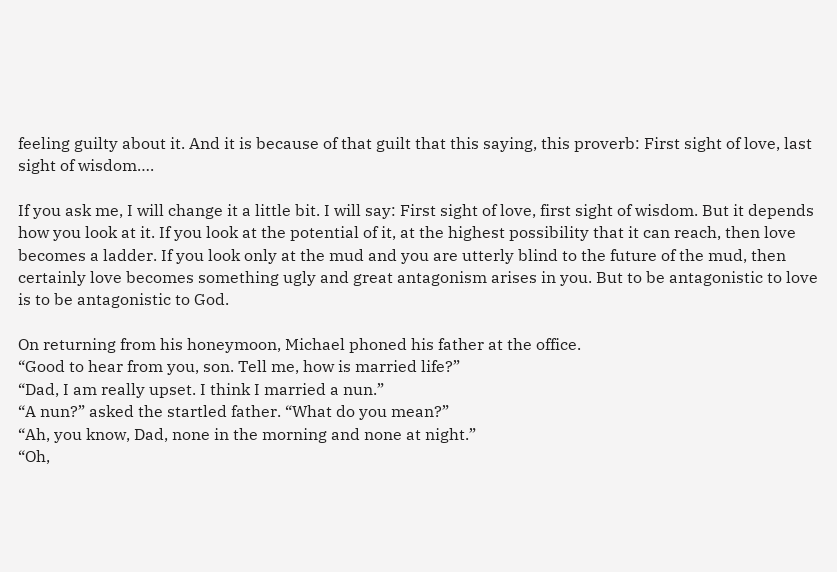feeling guilty about it. And it is because of that guilt that this saying, this proverb: First sight of love, last sight of wisdom….

If you ask me, I will change it a little bit. I will say: First sight of love, first sight of wisdom. But it depends how you look at it. If you look at the potential of it, at the highest possibility that it can reach, then love becomes a ladder. If you look only at the mud and you are utterly blind to the future of the mud, then certainly love becomes something ugly and great antagonism arises in you. But to be antagonistic to love is to be antagonistic to God.

On returning from his honeymoon, Michael phoned his father at the office.
“Good to hear from you, son. Tell me, how is married life?”
“Dad, I am really upset. I think I married a nun.”
“A nun?” asked the startled father. “What do you mean?”
“Ah, you know, Dad, none in the morning and none at night.”
“Oh,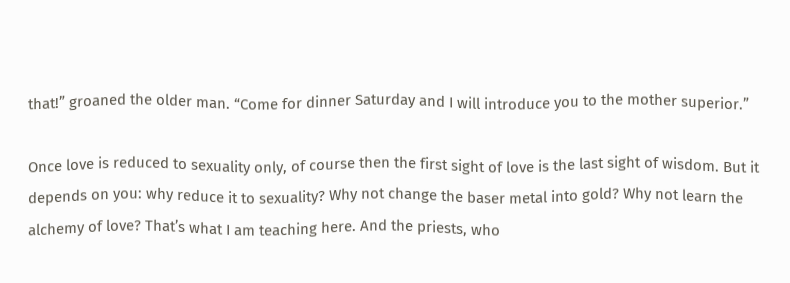that!” groaned the older man. “Come for dinner Saturday and I will introduce you to the mother superior.”

Once love is reduced to sexuality only, of course then the first sight of love is the last sight of wisdom. But it depends on you: why reduce it to sexuality? Why not change the baser metal into gold? Why not learn the alchemy of love? That’s what I am teaching here. And the priests, who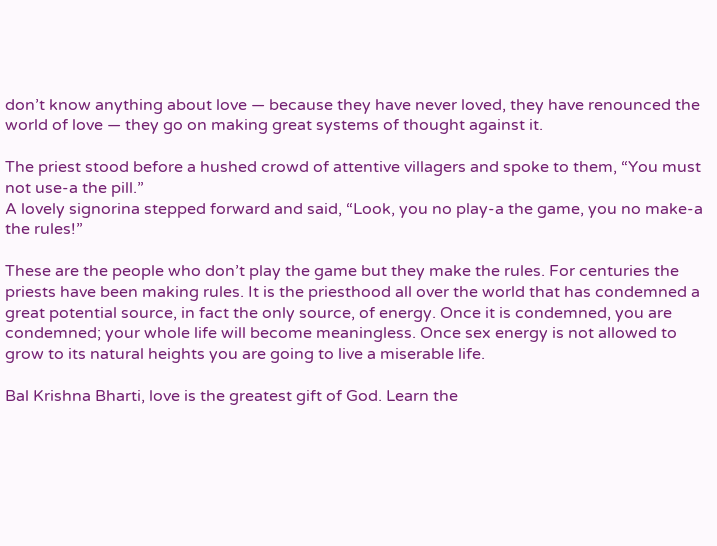don’t know anything about love — because they have never loved, they have renounced the world of love — they go on making great systems of thought against it.

The priest stood before a hushed crowd of attentive villagers and spoke to them, “You must not use-a the pill.”
A lovely signorina stepped forward and said, “Look, you no play-a the game, you no make-a the rules!”

These are the people who don’t play the game but they make the rules. For centuries the priests have been making rules. It is the priesthood all over the world that has condemned a great potential source, in fact the only source, of energy. Once it is condemned, you are condemned; your whole life will become meaningless. Once sex energy is not allowed to grow to its natural heights you are going to live a miserable life.

Bal Krishna Bharti, love is the greatest gift of God. Learn the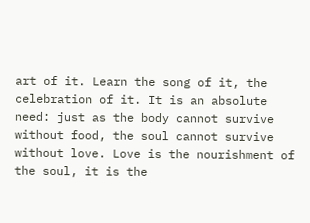art of it. Learn the song of it, the celebration of it. It is an absolute need: just as the body cannot survive without food, the soul cannot survive without love. Love is the nourishment of the soul, it is the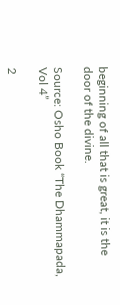beginning of all that is great, it is the door of the divine.

Source: Osho Book “The Dhammapada, Vol 4”

2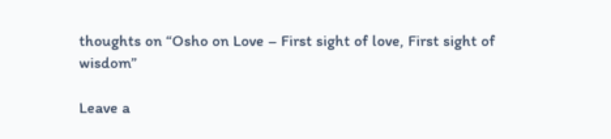thoughts on “Osho on Love – First sight of love, First sight of wisdom”

Leave a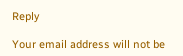Reply

Your email address will not be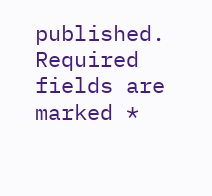published. Required fields are marked *